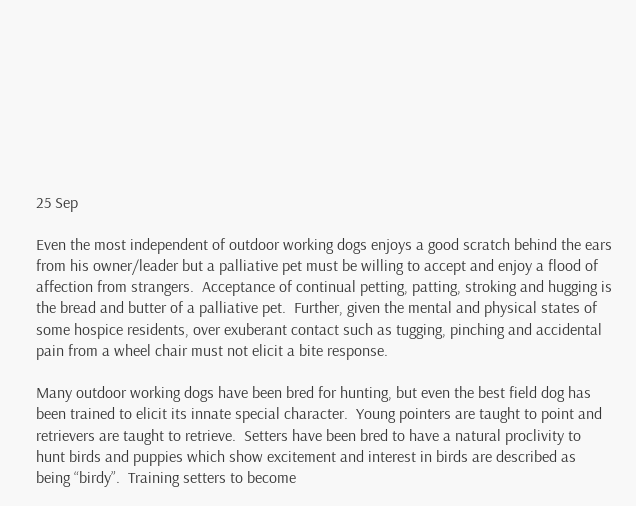25 Sep

Even the most independent of outdoor working dogs enjoys a good scratch behind the ears from his owner/leader but a palliative pet must be willing to accept and enjoy a flood of affection from strangers.  Acceptance of continual petting, patting, stroking and hugging is the bread and butter of a palliative pet.  Further, given the mental and physical states of some hospice residents, over exuberant contact such as tugging, pinching and accidental pain from a wheel chair must not elicit a bite response.

Many outdoor working dogs have been bred for hunting, but even the best field dog has been trained to elicit its innate special character.  Young pointers are taught to point and retrievers are taught to retrieve.  Setters have been bred to have a natural proclivity to hunt birds and puppies which show excitement and interest in birds are described as being “birdy”.  Training setters to become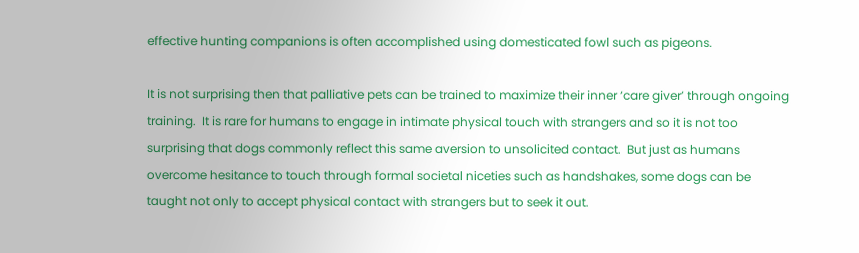effective hunting companions is often accomplished using domesticated fowl such as pigeons.

It is not surprising then that palliative pets can be trained to maximize their inner ‘care giver’ through ongoing training.  It is rare for humans to engage in intimate physical touch with strangers and so it is not too surprising that dogs commonly reflect this same aversion to unsolicited contact.  But just as humans overcome hesitance to touch through formal societal niceties such as handshakes, some dogs can be taught not only to accept physical contact with strangers but to seek it out.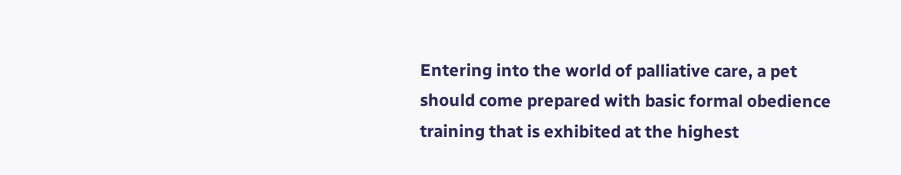Entering into the world of palliative care, a pet should come prepared with basic formal obedience training that is exhibited at the highest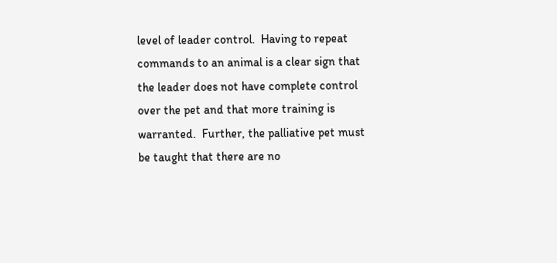level of leader control.  Having to repeat commands to an animal is a clear sign that the leader does not have complete control over the pet and that more training is warranted.  Further, the palliative pet must be taught that there are no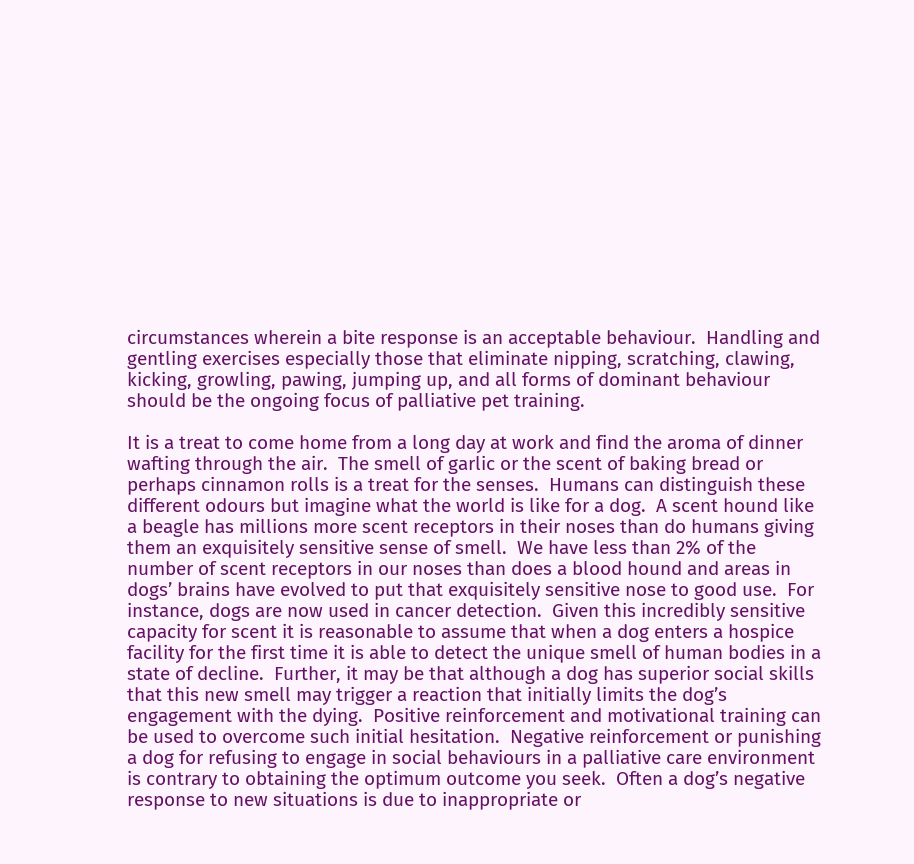circumstances wherein a bite response is an acceptable behaviour.  Handling and gentling exercises especially those that eliminate nipping, scratching, clawing, kicking, growling, pawing, jumping up, and all forms of dominant behaviour should be the ongoing focus of palliative pet training.

It is a treat to come home from a long day at work and find the aroma of dinner wafting through the air.  The smell of garlic or the scent of baking bread or perhaps cinnamon rolls is a treat for the senses.  Humans can distinguish these different odours but imagine what the world is like for a dog.  A scent hound like a beagle has millions more scent receptors in their noses than do humans giving them an exquisitely sensitive sense of smell.  We have less than 2% of the number of scent receptors in our noses than does a blood hound and areas in dogs’ brains have evolved to put that exquisitely sensitive nose to good use.  For instance, dogs are now used in cancer detection.  Given this incredibly sensitive capacity for scent it is reasonable to assume that when a dog enters a hospice facility for the first time it is able to detect the unique smell of human bodies in a state of decline.  Further, it may be that although a dog has superior social skills that this new smell may trigger a reaction that initially limits the dog’s engagement with the dying.  Positive reinforcement and motivational training can be used to overcome such initial hesitation.  Negative reinforcement or punishing a dog for refusing to engage in social behaviours in a palliative care environment is contrary to obtaining the optimum outcome you seek.  Often a dog’s negative response to new situations is due to inappropriate or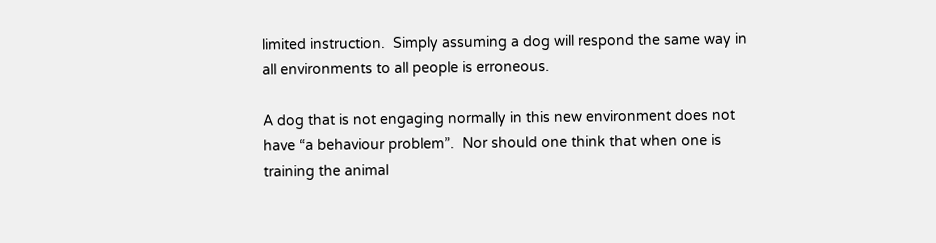limited instruction.  Simply assuming a dog will respond the same way in all environments to all people is erroneous.

A dog that is not engaging normally in this new environment does not have “a behaviour problem”.  Nor should one think that when one is training the animal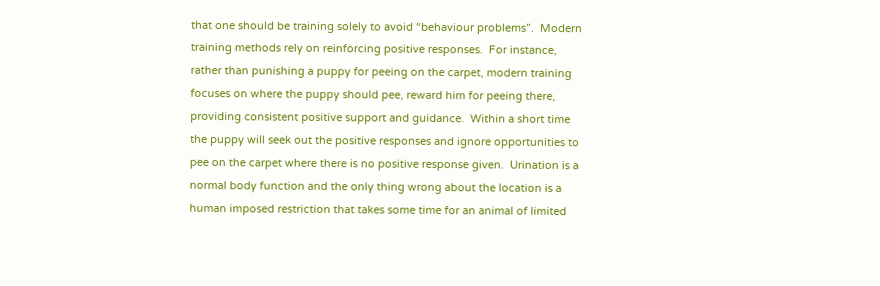that one should be training solely to avoid “behaviour problems”.  Modern training methods rely on reinforcing positive responses.  For instance, rather than punishing a puppy for peeing on the carpet, modern training focuses on where the puppy should pee, reward him for peeing there, providing consistent positive support and guidance.  Within a short time the puppy will seek out the positive responses and ignore opportunities to pee on the carpet where there is no positive response given.  Urination is a normal body function and the only thing wrong about the location is a human imposed restriction that takes some time for an animal of limited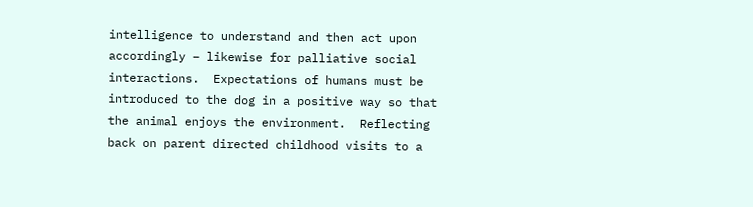intelligence to understand and then act upon accordingly – likewise for palliative social interactions.  Expectations of humans must be introduced to the dog in a positive way so that the animal enjoys the environment.  Reflecting back on parent directed childhood visits to a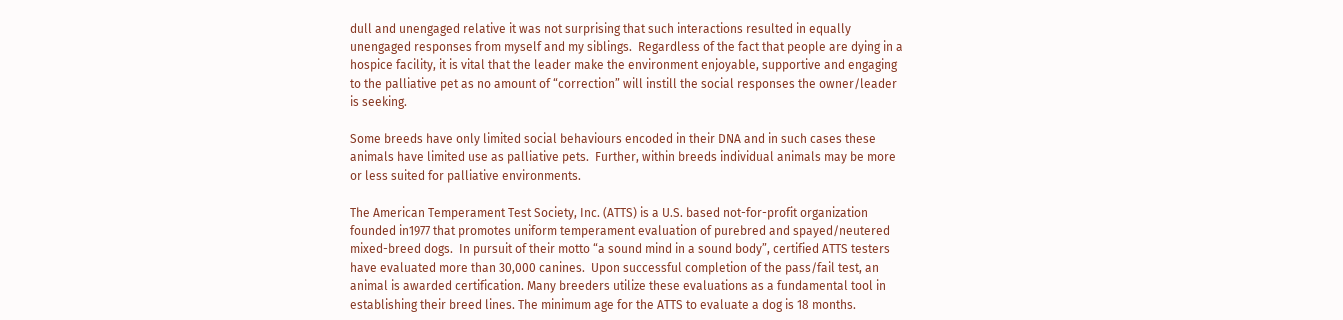dull and unengaged relative it was not surprising that such interactions resulted in equally unengaged responses from myself and my siblings.  Regardless of the fact that people are dying in a hospice facility, it is vital that the leader make the environment enjoyable, supportive and engaging to the palliative pet as no amount of “correction” will instill the social responses the owner/leader is seeking.

Some breeds have only limited social behaviours encoded in their DNA and in such cases these animals have limited use as palliative pets.  Further, within breeds individual animals may be more or less suited for palliative environments.

The American Temperament Test Society, Inc. (ATTS) is a U.S. based not-for-profit organization founded in1977 that promotes uniform temperament evaluation of purebred and spayed/neutered mixed-breed dogs.  In pursuit of their motto “a sound mind in a sound body”, certified ATTS testers have evaluated more than 30,000 canines.  Upon successful completion of the pass/fail test, an animal is awarded certification. Many breeders utilize these evaluations as a fundamental tool in establishing their breed lines. The minimum age for the ATTS to evaluate a dog is 18 months.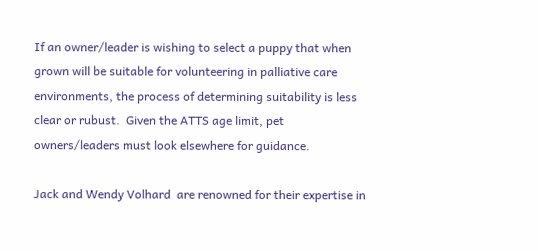If an owner/leader is wishing to select a puppy that when grown will be suitable for volunteering in palliative care environments, the process of determining suitability is less clear or rubust.  Given the ATTS age limit, pet owners/leaders must look elsewhere for guidance.

Jack and Wendy Volhard  are renowned for their expertise in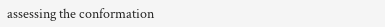assessing the conformation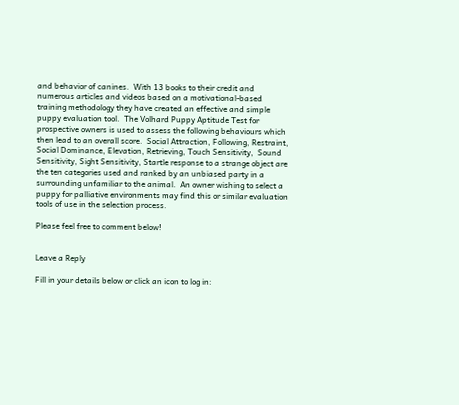and behavior of canines.  With 13 books to their credit and numerous articles and videos based on a motivational-based training methodology they have created an effective and simple puppy evaluation tool.  The Volhard Puppy Aptitude Test for prospective owners is used to assess the following behaviours which then lead to an overall score.  Social Attraction, Following, Restraint, Social Dominance, Elevation, Retrieving, Touch Sensitivity,  Sound Sensitivity, Sight Sensitivity, Startle response to a strange object are the ten categories used and ranked by an unbiased party in a surrounding unfamiliar to the animal.  An owner wishing to select a puppy for palliative environments may find this or similar evaluation tools of use in the selection process.

Please feel free to comment below!


Leave a Reply

Fill in your details below or click an icon to log in: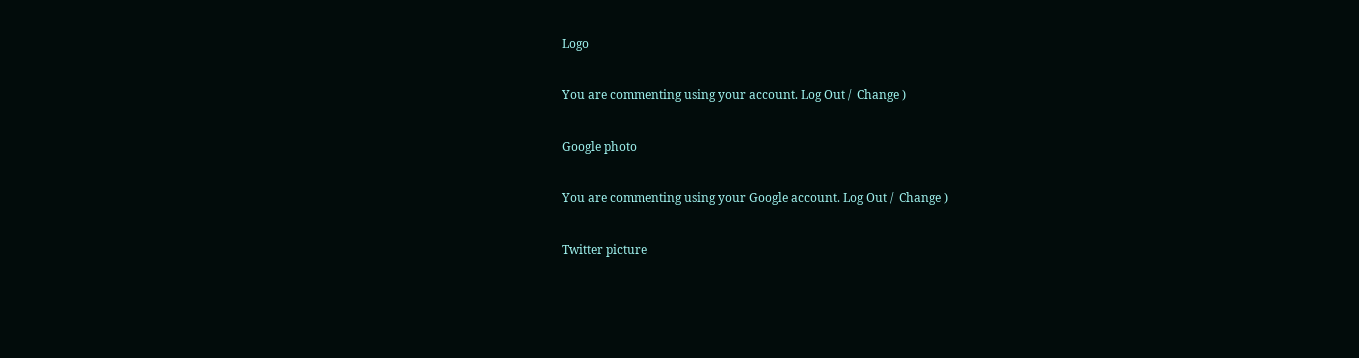Logo

You are commenting using your account. Log Out /  Change )

Google photo

You are commenting using your Google account. Log Out /  Change )

Twitter picture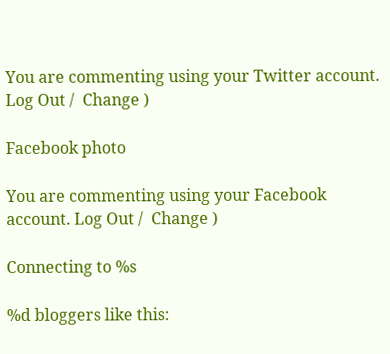You are commenting using your Twitter account. Log Out /  Change )

Facebook photo

You are commenting using your Facebook account. Log Out /  Change )

Connecting to %s

%d bloggers like this: